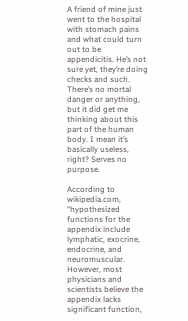A friend of mine just went to the hospital with stomach pains and what could turn out to be appendicitis. He’s not sure yet, they’re doing checks and such. There’s no mortal danger or anything, but it did get me thinking about this part of the human body. I mean it’s basically useless, right? Serves no purpose.

According to wikipedia.com, “hypothesized functions for the appendix include lymphatic, exocrine, endocrine, and neuromuscular. However, most physicians and scientists believe the appendix lacks significant function,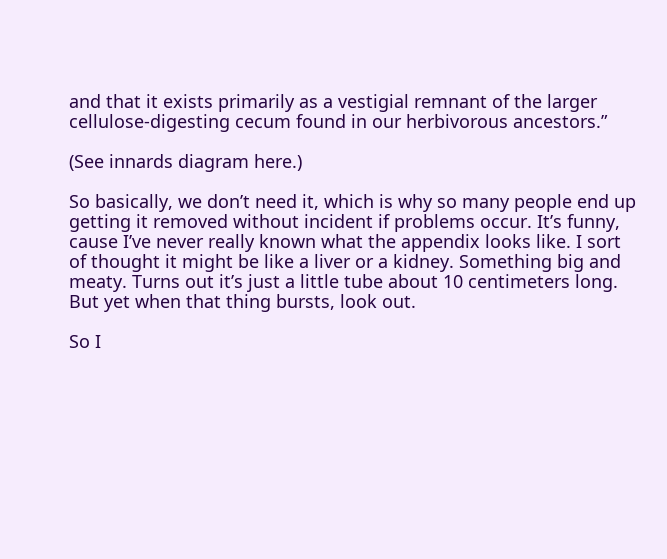and that it exists primarily as a vestigial remnant of the larger cellulose-digesting cecum found in our herbivorous ancestors.”

(See innards diagram here.)

So basically, we don’t need it, which is why so many people end up getting it removed without incident if problems occur. It’s funny, cause I’ve never really known what the appendix looks like. I sort of thought it might be like a liver or a kidney. Something big and meaty. Turns out it’s just a little tube about 10 centimeters long. But yet when that thing bursts, look out.

So I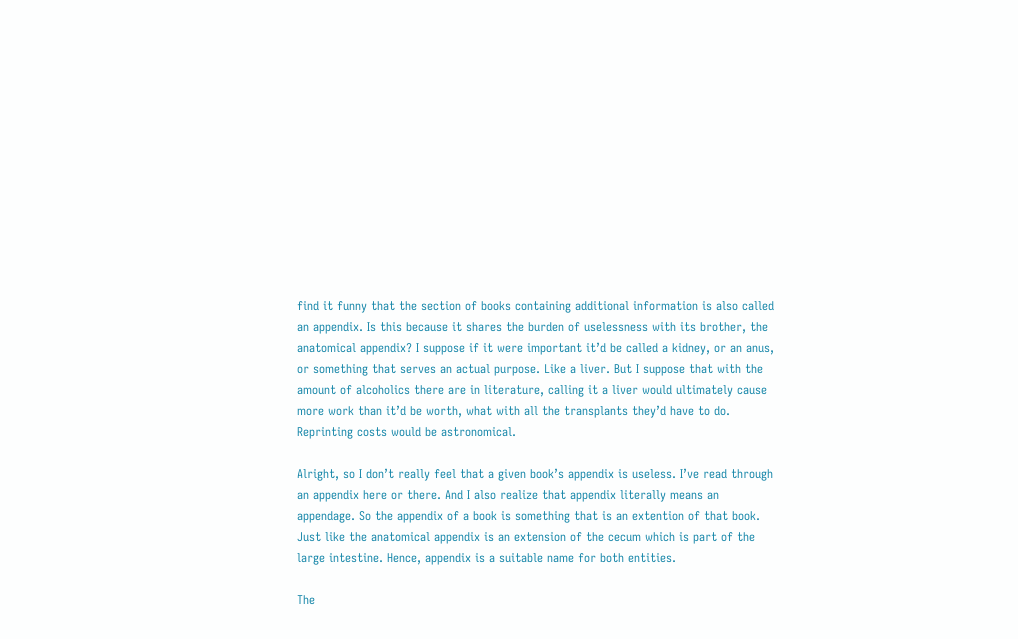find it funny that the section of books containing additional information is also called an appendix. Is this because it shares the burden of uselessness with its brother, the anatomical appendix? I suppose if it were important it’d be called a kidney, or an anus, or something that serves an actual purpose. Like a liver. But I suppose that with the amount of alcoholics there are in literature, calling it a liver would ultimately cause more work than it’d be worth, what with all the transplants they’d have to do. Reprinting costs would be astronomical.

Alright, so I don’t really feel that a given book’s appendix is useless. I’ve read through an appendix here or there. And I also realize that appendix literally means an appendage. So the appendix of a book is something that is an extention of that book. Just like the anatomical appendix is an extension of the cecum which is part of the large intestine. Hence, appendix is a suitable name for both entities.

The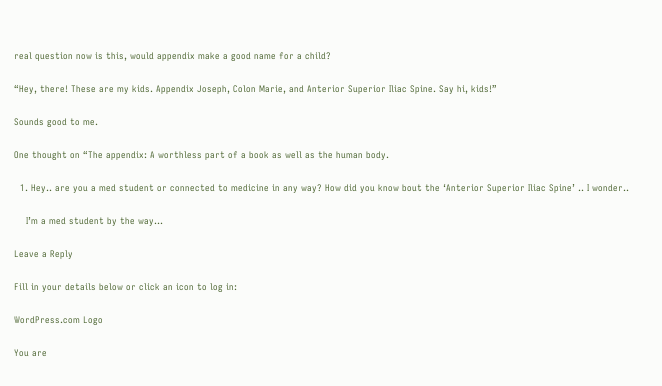real question now is this, would appendix make a good name for a child?

“Hey, there! These are my kids. Appendix Joseph, Colon Marie, and Anterior Superior Iliac Spine. Say hi, kids!”

Sounds good to me.

One thought on “The appendix: A worthless part of a book as well as the human body.

  1. Hey.. are you a med student or connected to medicine in any way? How did you know bout the ‘Anterior Superior Iliac Spine’ .. I wonder..

    I’m a med student by the way…

Leave a Reply

Fill in your details below or click an icon to log in:

WordPress.com Logo

You are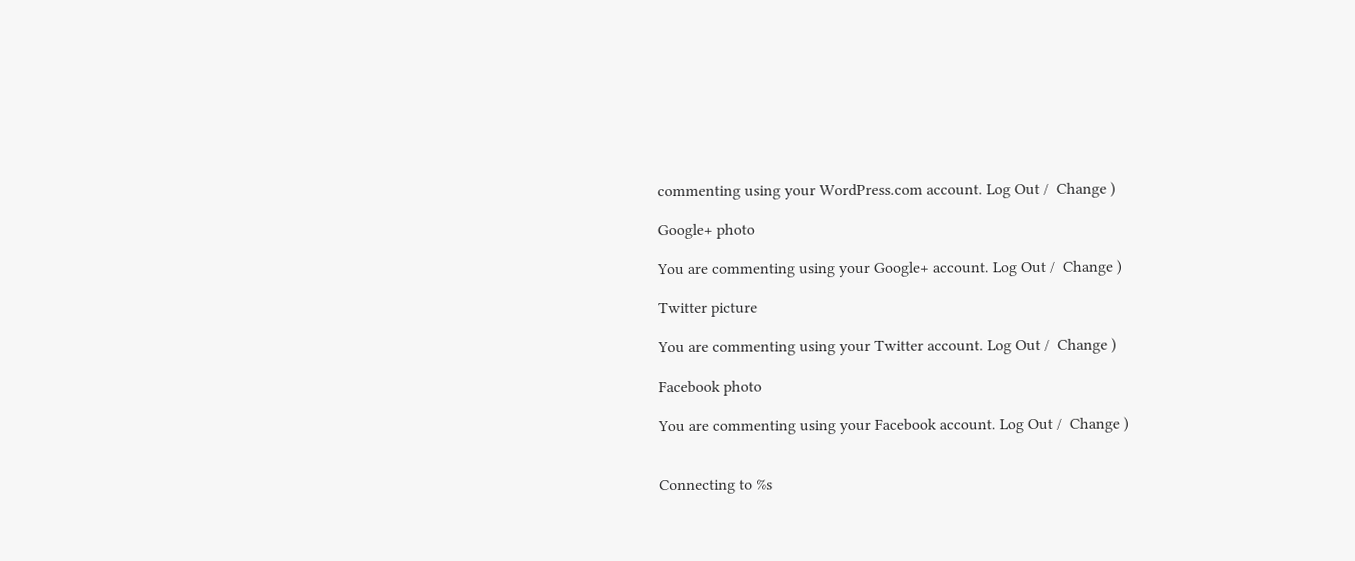commenting using your WordPress.com account. Log Out /  Change )

Google+ photo

You are commenting using your Google+ account. Log Out /  Change )

Twitter picture

You are commenting using your Twitter account. Log Out /  Change )

Facebook photo

You are commenting using your Facebook account. Log Out /  Change )


Connecting to %s